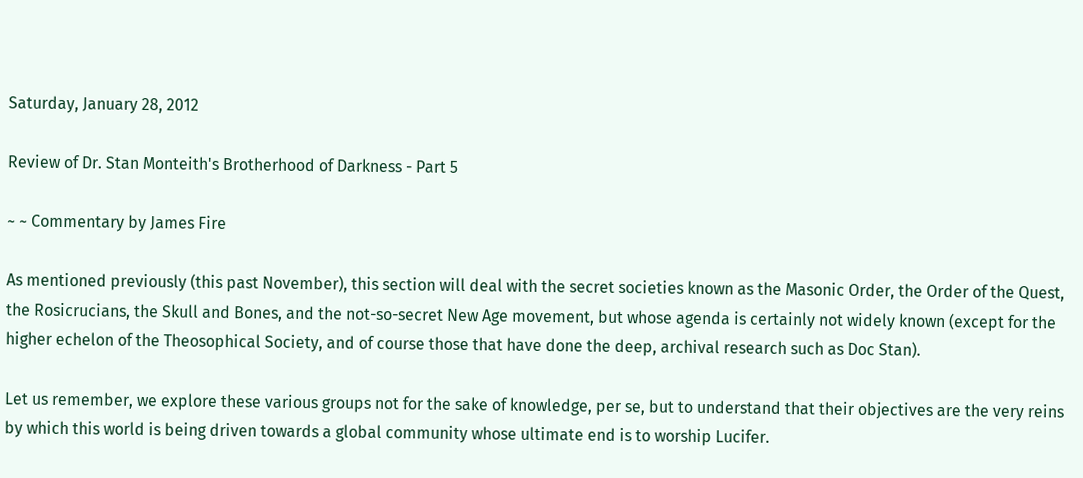Saturday, January 28, 2012

Review of Dr. Stan Monteith's Brotherhood of Darkness - Part 5

~ ~ Commentary by James Fire

As mentioned previously (this past November), this section will deal with the secret societies known as the Masonic Order, the Order of the Quest, the Rosicrucians, the Skull and Bones, and the not-so-secret New Age movement, but whose agenda is certainly not widely known (except for the higher echelon of the Theosophical Society, and of course those that have done the deep, archival research such as Doc Stan).

Let us remember, we explore these various groups not for the sake of knowledge, per se, but to understand that their objectives are the very reins by which this world is being driven towards a global community whose ultimate end is to worship Lucifer.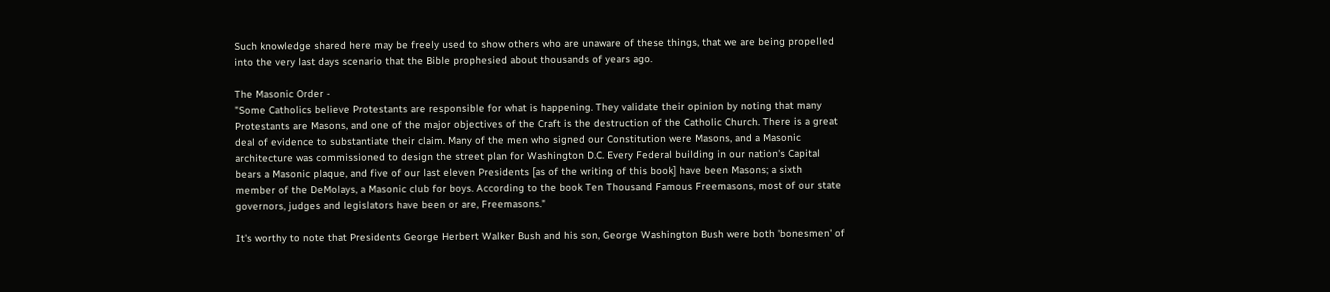Such knowledge shared here may be freely used to show others who are unaware of these things, that we are being propelled into the very last days scenario that the Bible prophesied about thousands of years ago.

The Masonic Order -
"Some Catholics believe Protestants are responsible for what is happening. They validate their opinion by noting that many Protestants are Masons, and one of the major objectives of the Craft is the destruction of the Catholic Church. There is a great deal of evidence to substantiate their claim. Many of the men who signed our Constitution were Masons, and a Masonic architecture was commissioned to design the street plan for Washington D.C. Every Federal building in our nation's Capital bears a Masonic plaque, and five of our last eleven Presidents [as of the writing of this book] have been Masons; a sixth member of the DeMolays, a Masonic club for boys. According to the book Ten Thousand Famous Freemasons, most of our state governors, judges and legislators have been or are, Freemasons."

It's worthy to note that Presidents George Herbert Walker Bush and his son, George Washington Bush were both 'bonesmen' of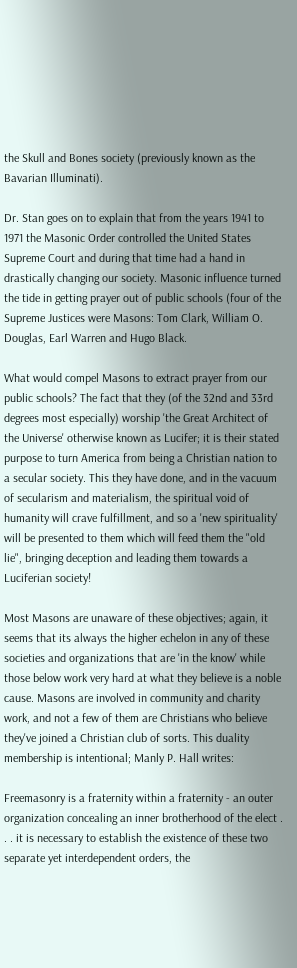the Skull and Bones society (previously known as the Bavarian Illuminati).

Dr. Stan goes on to explain that from the years 1941 to 1971 the Masonic Order controlled the United States Supreme Court and during that time had a hand in drastically changing our society. Masonic influence turned the tide in getting prayer out of public schools (four of the Supreme Justices were Masons: Tom Clark, William O. Douglas, Earl Warren and Hugo Black.

What would compel Masons to extract prayer from our public schools? The fact that they (of the 32nd and 33rd degrees most especially) worship 'the Great Architect of the Universe' otherwise known as Lucifer; it is their stated purpose to turn America from being a Christian nation to a secular society. This they have done, and in the vacuum of secularism and materialism, the spiritual void of humanity will crave fulfillment, and so a 'new spirituality' will be presented to them which will feed them the "old lie", bringing deception and leading them towards a Luciferian society!

Most Masons are unaware of these objectives; again, it seems that its always the higher echelon in any of these societies and organizations that are 'in the know' while those below work very hard at what they believe is a noble cause. Masons are involved in community and charity work, and not a few of them are Christians who believe they've joined a Christian club of sorts. This duality membership is intentional; Manly P. Hall writes:

Freemasonry is a fraternity within a fraternity - an outer organization concealing an inner brotherhood of the elect . . . it is necessary to establish the existence of these two separate yet interdependent orders, the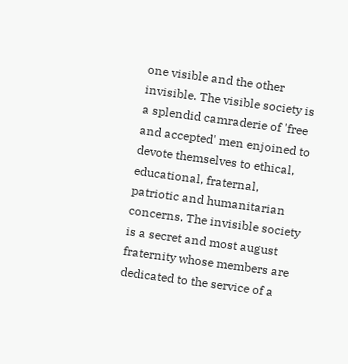one visible and the other invisible. The visible society is a splendid camraderie of 'free and accepted' men enjoined to devote themselves to ethical, educational, fraternal, patriotic and humanitarian concerns. The invisible society is a secret and most august fraternity whose members are dedicated to the service of a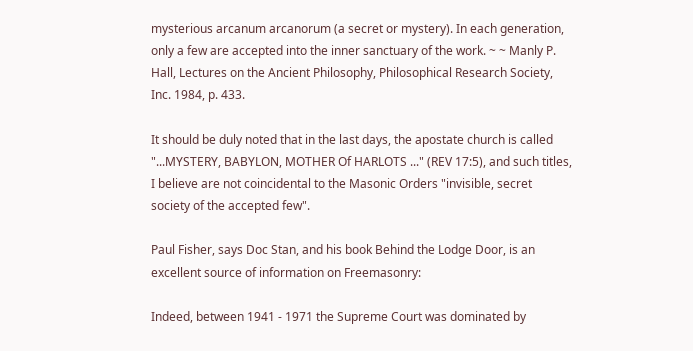mysterious arcanum arcanorum (a secret or mystery). In each generation, only a few are accepted into the inner sanctuary of the work. ~ ~ Manly P. Hall, Lectures on the Ancient Philosophy, Philosophical Research Society, Inc. 1984, p. 433.

It should be duly noted that in the last days, the apostate church is called "...MYSTERY, BABYLON, MOTHER Of HARLOTS ..." (REV 17:5), and such titles, I believe are not coincidental to the Masonic Orders "invisible, secret society of the accepted few".

Paul Fisher, says Doc Stan, and his book Behind the Lodge Door, is an excellent source of information on Freemasonry:

Indeed, between 1941 - 1971 the Supreme Court was dominated by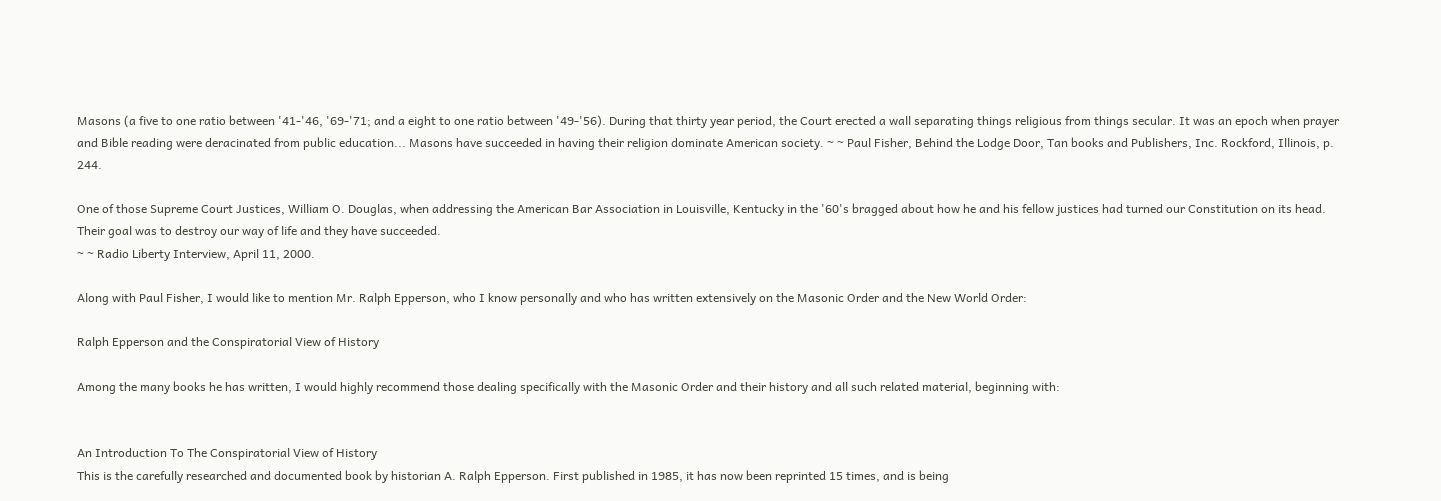Masons (a five to one ratio between '41-'46, '69-'71; and a eight to one ratio between '49-'56). During that thirty year period, the Court erected a wall separating things religious from things secular. It was an epoch when prayer and Bible reading were deracinated from public education... Masons have succeeded in having their religion dominate American society. ~ ~ Paul Fisher, Behind the Lodge Door, Tan books and Publishers, Inc. Rockford, Illinois, p. 244.

One of those Supreme Court Justices, William O. Douglas, when addressing the American Bar Association in Louisville, Kentucky in the '60's bragged about how he and his fellow justices had turned our Constitution on its head. Their goal was to destroy our way of life and they have succeeded.
~ ~ Radio Liberty Interview, April 11, 2000.

Along with Paul Fisher, I would like to mention Mr. Ralph Epperson, who I know personally and who has written extensively on the Masonic Order and the New World Order:

Ralph Epperson and the Conspiratorial View of History

Among the many books he has written, I would highly recommend those dealing specifically with the Masonic Order and their history and all such related material, beginning with:


An Introduction To The Conspiratorial View of History
This is the carefully researched and documented book by historian A. Ralph Epperson. First published in 1985, it has now been reprinted 15 times, and is being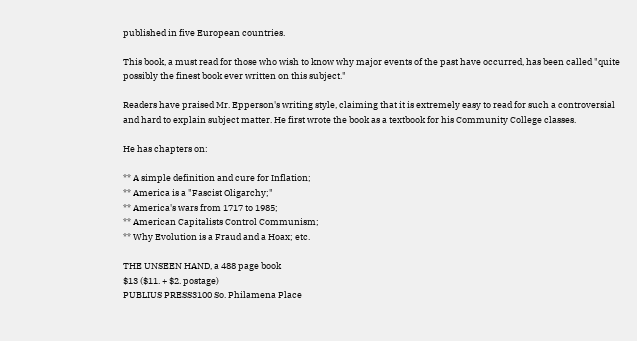published in five European countries.

This book, a must read for those who wish to know why major events of the past have occurred, has been called "quite possibly the finest book ever written on this subject."

Readers have praised Mr. Epperson's writing style, claiming that it is extremely easy to read for such a controversial and hard to explain subject matter. He first wrote the book as a textbook for his Community College classes.

He has chapters on:

** A simple definition and cure for Inflation;
** America is a "Fascist Oligarchy;"
** America's wars from 1717 to 1985;
** American Capitalists Control Communism;
** Why Evolution is a Fraud and a Hoax; etc.

THE UNSEEN HAND, a 488 page book
$13 ($11. + $2. postage)
PUBLIUS PRESS3100 So. Philamena Place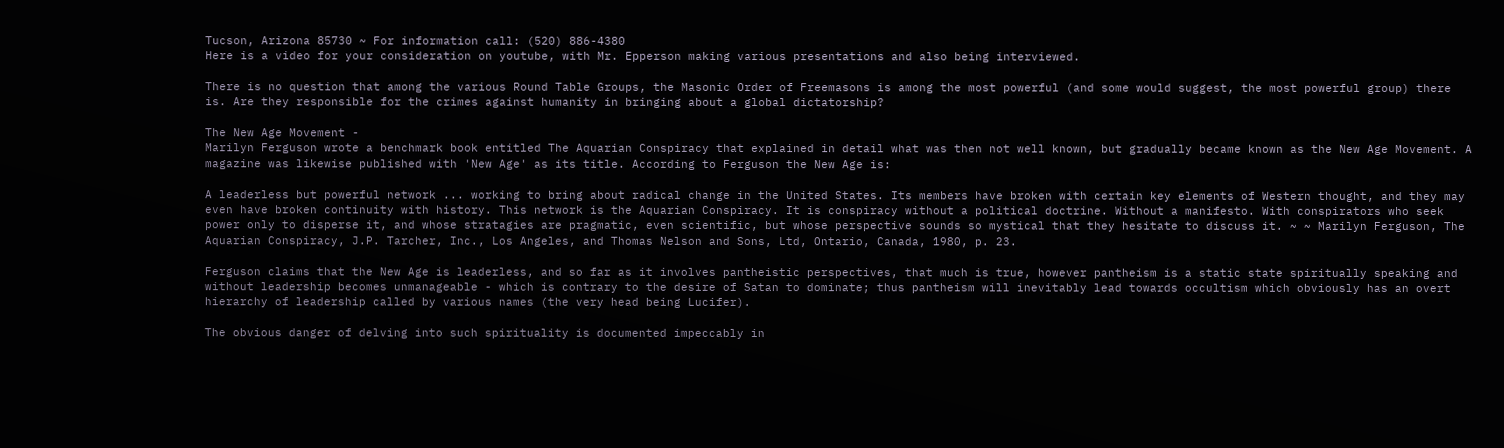Tucson, Arizona 85730 ~ For information call: (520) 886-4380
Here is a video for your consideration on youtube, with Mr. Epperson making various presentations and also being interviewed.

There is no question that among the various Round Table Groups, the Masonic Order of Freemasons is among the most powerful (and some would suggest, the most powerful group) there is. Are they responsible for the crimes against humanity in bringing about a global dictatorship?

The New Age Movement -
Marilyn Ferguson wrote a benchmark book entitled The Aquarian Conspiracy that explained in detail what was then not well known, but gradually became known as the New Age Movement. A magazine was likewise published with 'New Age' as its title. According to Ferguson the New Age is:

A leaderless but powerful network ... working to bring about radical change in the United States. Its members have broken with certain key elements of Western thought, and they may even have broken continuity with history. This network is the Aquarian Conspiracy. It is conspiracy without a political doctrine. Without a manifesto. With conspirators who seek power only to disperse it, and whose stratagies are pragmatic, even scientific, but whose perspective sounds so mystical that they hesitate to discuss it. ~ ~ Marilyn Ferguson, The Aquarian Conspiracy, J.P. Tarcher, Inc., Los Angeles, and Thomas Nelson and Sons, Ltd, Ontario, Canada, 1980, p. 23.

Ferguson claims that the New Age is leaderless, and so far as it involves pantheistic perspectives, that much is true, however pantheism is a static state spiritually speaking and without leadership becomes unmanageable - which is contrary to the desire of Satan to dominate; thus pantheism will inevitably lead towards occultism which obviously has an overt hierarchy of leadership called by various names (the very head being Lucifer).

The obvious danger of delving into such spirituality is documented impeccably in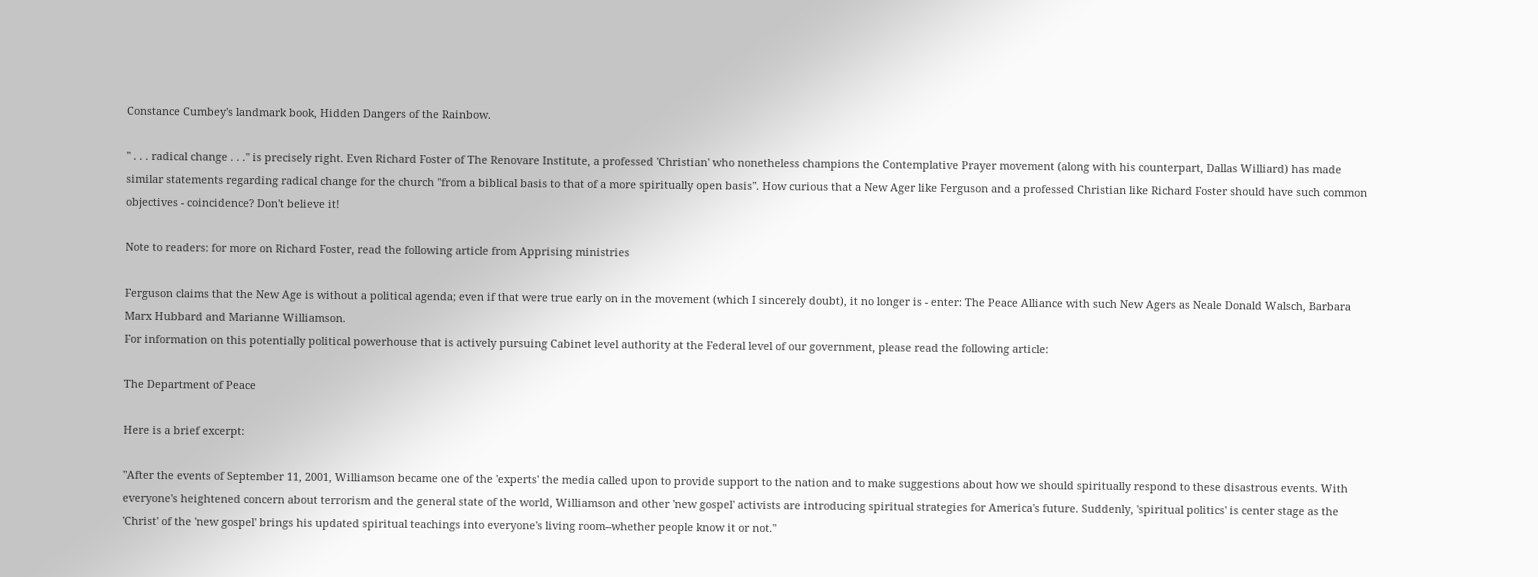Constance Cumbey's landmark book, Hidden Dangers of the Rainbow.

" . . . radical change . . ." is precisely right. Even Richard Foster of The Renovare Institute, a professed 'Christian' who nonetheless champions the Contemplative Prayer movement (along with his counterpart, Dallas Williard) has made similar statements regarding radical change for the church "from a biblical basis to that of a more spiritually open basis". How curious that a New Ager like Ferguson and a professed Christian like Richard Foster should have such common objectives - coincidence? Don't believe it!

Note to readers: for more on Richard Foster, read the following article from Apprising ministries

Ferguson claims that the New Age is without a political agenda; even if that were true early on in the movement (which I sincerely doubt), it no longer is - enter: The Peace Alliance with such New Agers as Neale Donald Walsch, Barbara Marx Hubbard and Marianne Williamson.
For information on this potentially political powerhouse that is actively pursuing Cabinet level authority at the Federal level of our government, please read the following article:

The Department of Peace

Here is a brief excerpt:

"After the events of September 11, 2001, Williamson became one of the 'experts' the media called upon to provide support to the nation and to make suggestions about how we should spiritually respond to these disastrous events. With everyone's heightened concern about terrorism and the general state of the world, Williamson and other 'new gospel' activists are introducing spiritual strategies for America's future. Suddenly, 'spiritual politics' is center stage as the 'Christ' of the 'new gospel' brings his updated spiritual teachings into everyone's living room--whether people know it or not."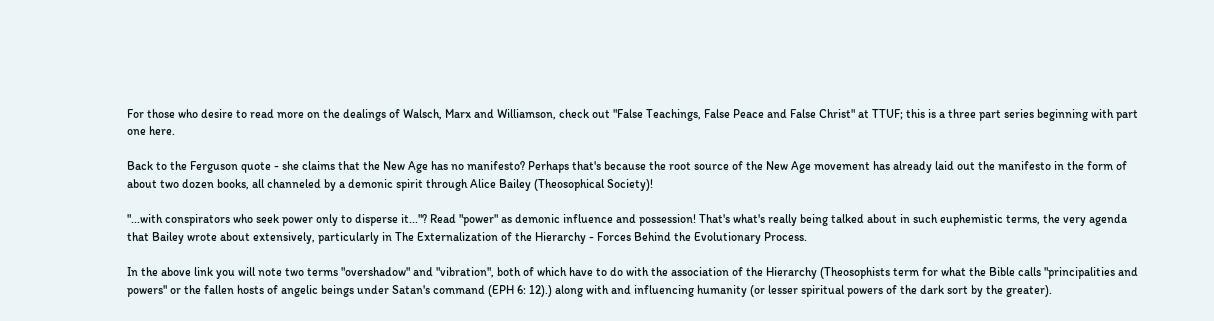For those who desire to read more on the dealings of Walsch, Marx and Williamson, check out "False Teachings, False Peace and False Christ" at TTUF; this is a three part series beginning with part one here.

Back to the Ferguson quote - she claims that the New Age has no manifesto? Perhaps that's because the root source of the New Age movement has already laid out the manifesto in the form of about two dozen books, all channeled by a demonic spirit through Alice Bailey (Theosophical Society)!

"...with conspirators who seek power only to disperse it..."? Read "power" as demonic influence and possession! That's what's really being talked about in such euphemistic terms, the very agenda that Bailey wrote about extensively, particularly in The Externalization of the Hierarchy - Forces Behind the Evolutionary Process.

In the above link you will note two terms "overshadow" and "vibration", both of which have to do with the association of the Hierarchy (Theosophists term for what the Bible calls "principalities and powers" or the fallen hosts of angelic beings under Satan's command (EPH 6: 12).) along with and influencing humanity (or lesser spiritual powers of the dark sort by the greater).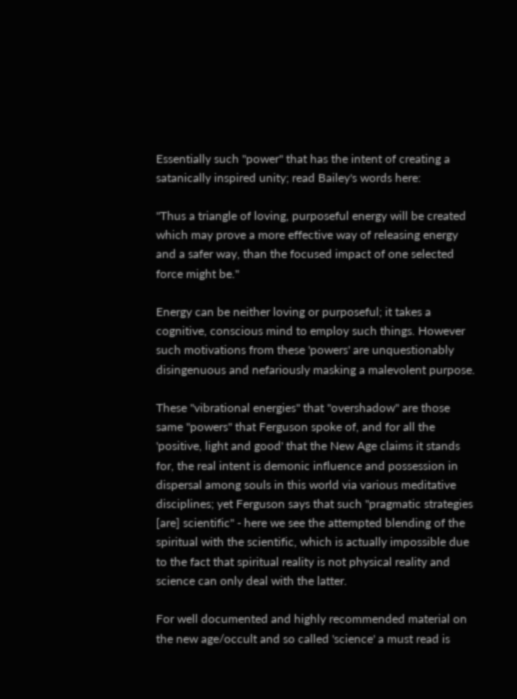Essentially such "power" that has the intent of creating a satanically inspired unity; read Bailey's words here:

"Thus a triangle of loving, purposeful energy will be created which may prove a more effective way of releasing energy and a safer way, than the focused impact of one selected force might be."

Energy can be neither loving or purposeful; it takes a cognitive, conscious mind to employ such things. However such motivations from these 'powers' are unquestionably disingenuous and nefariously masking a malevolent purpose.

These "vibrational energies" that "overshadow" are those same "powers" that Ferguson spoke of, and for all the 'positive, light and good' that the New Age claims it stands for, the real intent is demonic influence and possession in dispersal among souls in this world via various meditative disciplines; yet Ferguson says that such "pragmatic strategies [are] scientific" - here we see the attempted blending of the spiritual with the scientific, which is actually impossible due to the fact that spiritual reality is not physical reality and science can only deal with the latter.

For well documented and highly recommended material on the new age/occult and so called 'science' a must read is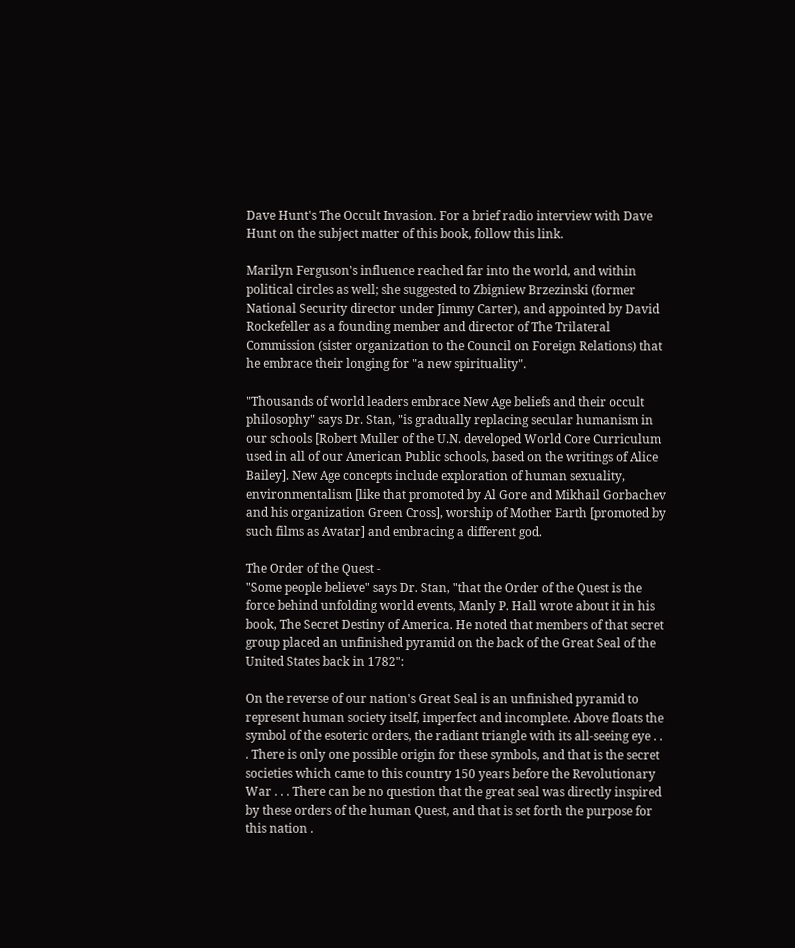Dave Hunt's The Occult Invasion. For a brief radio interview with Dave Hunt on the subject matter of this book, follow this link.

Marilyn Ferguson's influence reached far into the world, and within political circles as well; she suggested to Zbigniew Brzezinski (former National Security director under Jimmy Carter), and appointed by David Rockefeller as a founding member and director of The Trilateral Commission (sister organization to the Council on Foreign Relations) that he embrace their longing for "a new spirituality".

"Thousands of world leaders embrace New Age beliefs and their occult philosophy" says Dr. Stan, "is gradually replacing secular humanism in our schools [Robert Muller of the U.N. developed World Core Curriculum used in all of our American Public schools, based on the writings of Alice Bailey]. New Age concepts include exploration of human sexuality, environmentalism [like that promoted by Al Gore and Mikhail Gorbachev and his organization Green Cross], worship of Mother Earth [promoted by such films as Avatar] and embracing a different god.

The Order of the Quest -
"Some people believe" says Dr. Stan, "that the Order of the Quest is the force behind unfolding world events, Manly P. Hall wrote about it in his book, The Secret Destiny of America. He noted that members of that secret group placed an unfinished pyramid on the back of the Great Seal of the United States back in 1782":

On the reverse of our nation's Great Seal is an unfinished pyramid to represent human society itself, imperfect and incomplete. Above floats the symbol of the esoteric orders, the radiant triangle with its all-seeing eye . . . There is only one possible origin for these symbols, and that is the secret societies which came to this country 150 years before the Revolutionary War . . . There can be no question that the great seal was directly inspired by these orders of the human Quest, and that is set forth the purpose for this nation .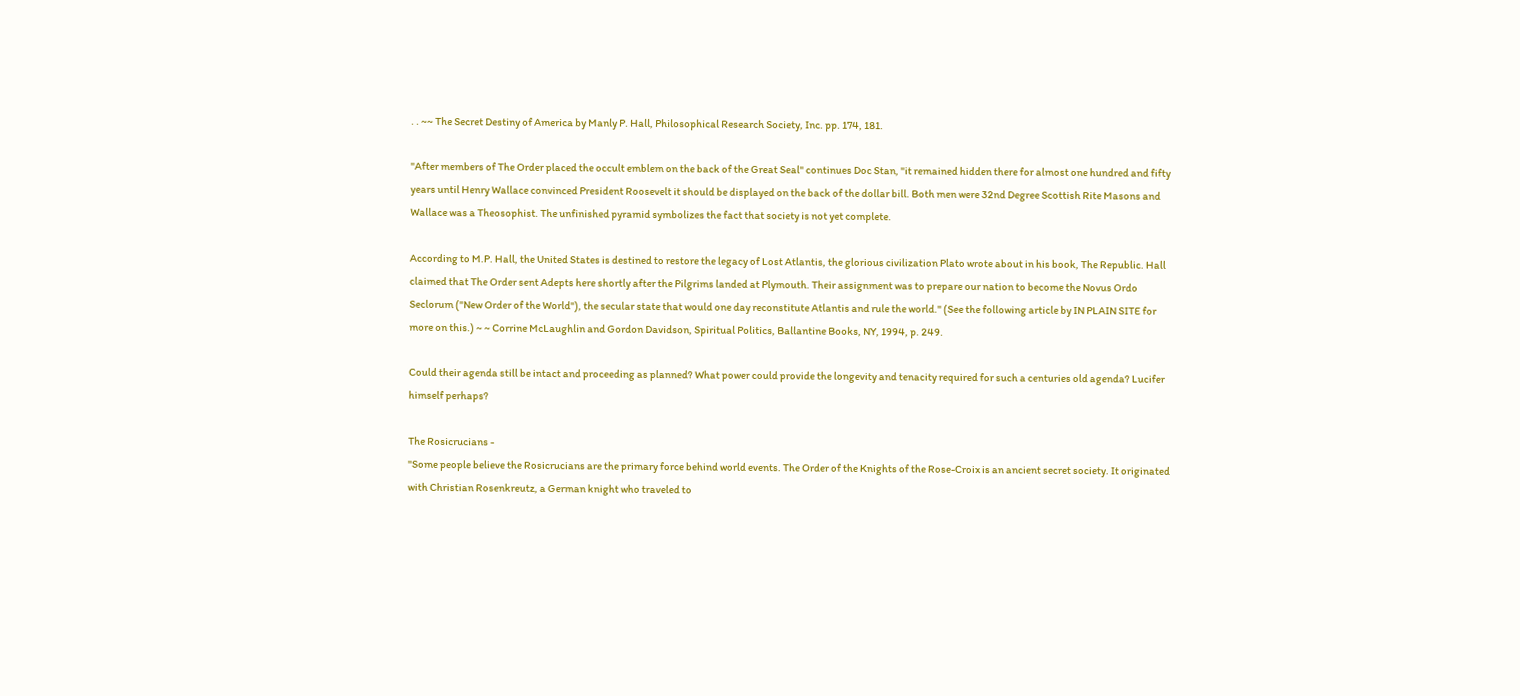. . ~~ The Secret Destiny of America by Manly P. Hall, Philosophical Research Society, Inc. pp. 174, 181.

"After members of The Order placed the occult emblem on the back of the Great Seal" continues Doc Stan, "it remained hidden there for almost one hundred and fifty years until Henry Wallace convinced President Roosevelt it should be displayed on the back of the dollar bill. Both men were 32nd Degree Scottish Rite Masons and Wallace was a Theosophist. The unfinished pyramid symbolizes the fact that society is not yet complete.

According to M.P. Hall, the United States is destined to restore the legacy of Lost Atlantis, the glorious civilization Plato wrote about in his book, The Republic. Hall claimed that The Order sent Adepts here shortly after the Pilgrims landed at Plymouth. Their assignment was to prepare our nation to become the Novus Ordo Seclorum ("New Order of the World"), the secular state that would one day reconstitute Atlantis and rule the world." (See the following article by IN PLAIN SITE for more on this.) ~ ~ Corrine McLaughlin and Gordon Davidson, Spiritual Politics, Ballantine Books, NY, 1994, p. 249.

Could their agenda still be intact and proceeding as planned? What power could provide the longevity and tenacity required for such a centuries old agenda? Lucifer himself perhaps?

The Rosicrucians -
"Some people believe the Rosicrucians are the primary force behind world events. The Order of the Knights of the Rose-Croix is an ancient secret society. It originated with Christian Rosenkreutz, a German knight who traveled to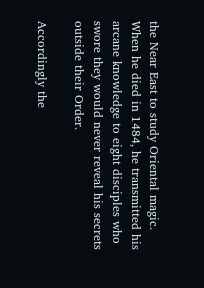the Near East to study Oriental magic. When he died in 1484, he transmitted his arcane knowledge to eight disciples who swore they would never reveal his secrets outside their Order.

Accordingly the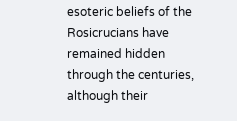esoteric beliefs of the Rosicrucians have remained hidden through the centuries, although their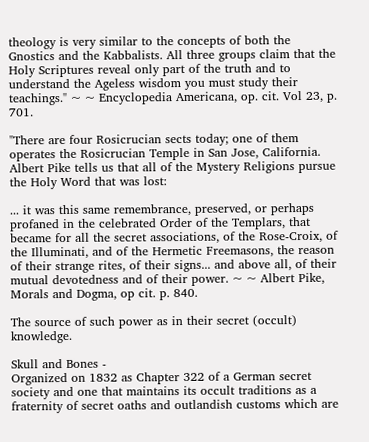theology is very similar to the concepts of both the Gnostics and the Kabbalists. All three groups claim that the Holy Scriptures reveal only part of the truth and to understand the Ageless wisdom you must study their teachings." ~ ~ Encyclopedia Americana, op. cit. Vol 23, p. 701.

"There are four Rosicrucian sects today; one of them operates the Rosicrucian Temple in San Jose, California. Albert Pike tells us that all of the Mystery Religions pursue the Holy Word that was lost:

... it was this same remembrance, preserved, or perhaps profaned in the celebrated Order of the Templars, that became for all the secret associations, of the Rose-Croix, of the Illuminati, and of the Hermetic Freemasons, the reason of their strange rites, of their signs... and above all, of their mutual devotedness and of their power. ~ ~ Albert Pike, Morals and Dogma, op cit. p. 840.

The source of such power as in their secret (occult) knowledge.

Skull and Bones -
Organized on 1832 as Chapter 322 of a German secret society and one that maintains its occult traditions as a fraternity of secret oaths and outlandish customs which are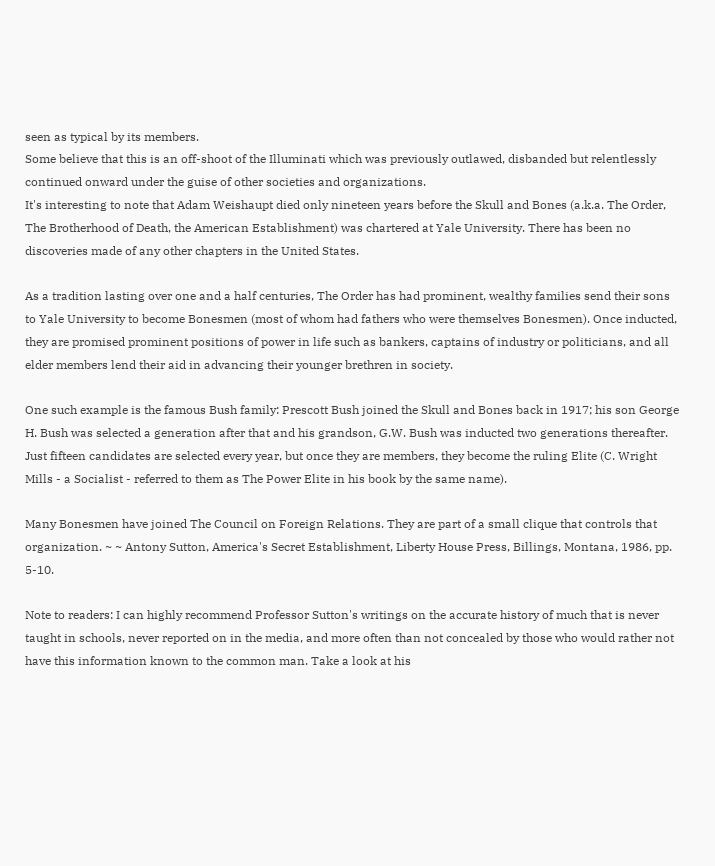seen as typical by its members.
Some believe that this is an off-shoot of the Illuminati which was previously outlawed, disbanded but relentlessly continued onward under the guise of other societies and organizations.
It's interesting to note that Adam Weishaupt died only nineteen years before the Skull and Bones (a.k.a. The Order, The Brotherhood of Death, the American Establishment) was chartered at Yale University. There has been no discoveries made of any other chapters in the United States.

As a tradition lasting over one and a half centuries, The Order has had prominent, wealthy families send their sons to Yale University to become Bonesmen (most of whom had fathers who were themselves Bonesmen). Once inducted, they are promised prominent positions of power in life such as bankers, captains of industry or politicians, and all elder members lend their aid in advancing their younger brethren in society.

One such example is the famous Bush family: Prescott Bush joined the Skull and Bones back in 1917; his son George H. Bush was selected a generation after that and his grandson, G.W. Bush was inducted two generations thereafter.
Just fifteen candidates are selected every year, but once they are members, they become the ruling Elite (C. Wright Mills - a Socialist - referred to them as The Power Elite in his book by the same name).

Many Bonesmen have joined The Council on Foreign Relations. They are part of a small clique that controls that organization. ~ ~ Antony Sutton, America's Secret Establishment, Liberty House Press, Billings, Montana, 1986, pp. 5-10.

Note to readers: I can highly recommend Professor Sutton's writings on the accurate history of much that is never taught in schools, never reported on in the media, and more often than not concealed by those who would rather not have this information known to the common man. Take a look at his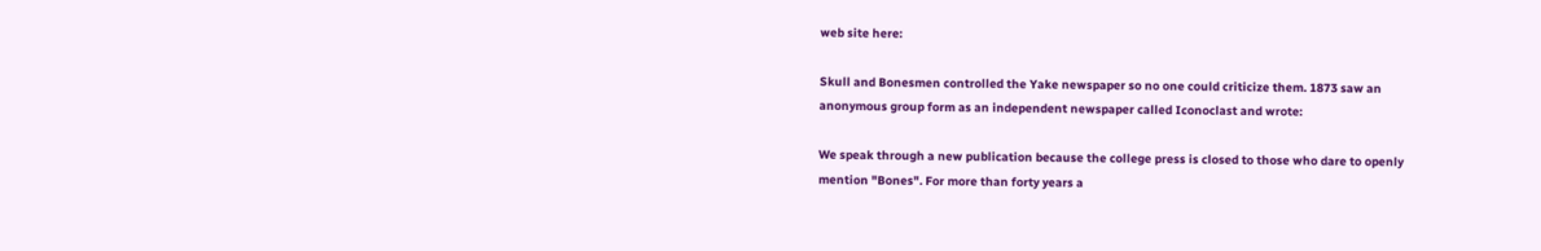web site here:

Skull and Bonesmen controlled the Yake newspaper so no one could criticize them. 1873 saw an anonymous group form as an independent newspaper called Iconoclast and wrote:

We speak through a new publication because the college press is closed to those who dare to openly mention "Bones". For more than forty years a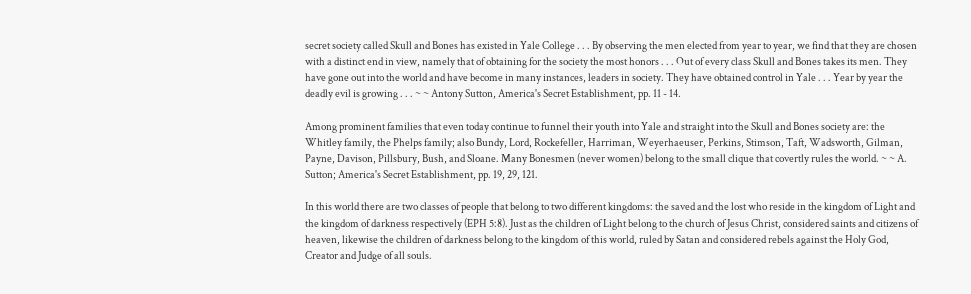secret society called Skull and Bones has existed in Yale College . . . By observing the men elected from year to year, we find that they are chosen with a distinct end in view, namely that of obtaining for the society the most honors . . . Out of every class Skull and Bones takes its men. They have gone out into the world and have become in many instances, leaders in society. They have obtained control in Yale . . . Year by year the deadly evil is growing . . . ~ ~ Antony Sutton, America's Secret Establishment, pp. 11 - 14.

Among prominent families that even today continue to funnel their youth into Yale and straight into the Skull and Bones society are: the Whitley family, the Phelps family; also Bundy, Lord, Rockefeller, Harriman, Weyerhaeuser, Perkins, Stimson, Taft, Wadsworth, Gilman, Payne, Davison, Pillsbury, Bush, and Sloane. Many Bonesmen (never women) belong to the small clique that covertly rules the world. ~ ~ A. Sutton; America's Secret Establishment, pp. 19, 29, 121.

In this world there are two classes of people that belong to two different kingdoms: the saved and the lost who reside in the kingdom of Light and the kingdom of darkness respectively (EPH 5:8). Just as the children of Light belong to the church of Jesus Christ, considered saints and citizens of heaven, likewise the children of darkness belong to the kingdom of this world, ruled by Satan and considered rebels against the Holy God, Creator and Judge of all souls.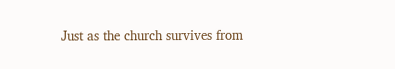Just as the church survives from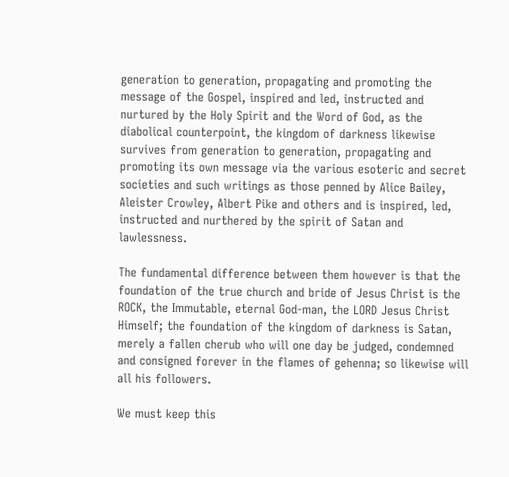generation to generation, propagating and promoting the message of the Gospel, inspired and led, instructed and nurtured by the Holy Spirit and the Word of God, as the diabolical counterpoint, the kingdom of darkness likewise survives from generation to generation, propagating and promoting its own message via the various esoteric and secret societies and such writings as those penned by Alice Bailey, Aleister Crowley, Albert Pike and others and is inspired, led, instructed and nurthered by the spirit of Satan and lawlessness.

The fundamental difference between them however is that the foundation of the true church and bride of Jesus Christ is the ROCK, the Immutable, eternal God-man, the LORD Jesus Christ Himself; the foundation of the kingdom of darkness is Satan, merely a fallen cherub who will one day be judged, condemned and consigned forever in the flames of gehenna; so likewise will all his followers.

We must keep this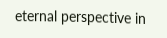eternal perspective in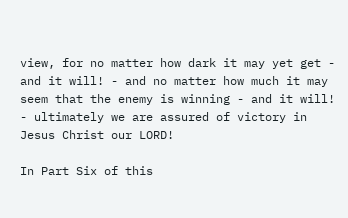view, for no matter how dark it may yet get - and it will! - and no matter how much it may seem that the enemy is winning - and it will! - ultimately we are assured of victory in Jesus Christ our LORD!

In Part Six of this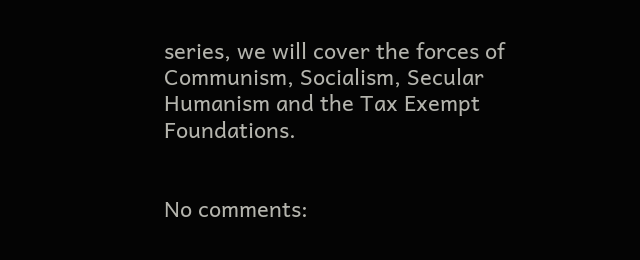series, we will cover the forces of Communism, Socialism, Secular Humanism and the Tax Exempt Foundations.


No comments: